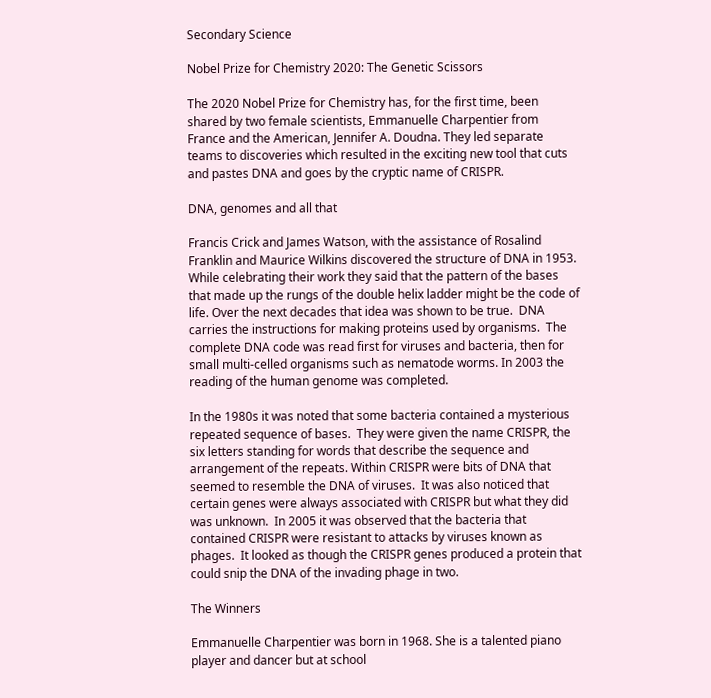Secondary Science

Nobel Prize for Chemistry 2020: The Genetic Scissors

The 2020 Nobel Prize for Chemistry has, for the first time, been shared by two female scientists, Emmanuelle Charpentier from France and the American, Jennifer A. Doudna. They led separate teams to discoveries which resulted in the exciting new tool that cuts and pastes DNA and goes by the cryptic name of CRISPR.

DNA, genomes and all that

Francis Crick and James Watson, with the assistance of Rosalind Franklin and Maurice Wilkins discovered the structure of DNA in 1953. While celebrating their work they said that the pattern of the bases that made up the rungs of the double helix ladder might be the code of life. Over the next decades that idea was shown to be true.  DNA carries the instructions for making proteins used by organisms.  The complete DNA code was read first for viruses and bacteria, then for small multi-celled organisms such as nematode worms. In 2003 the reading of the human genome was completed.

In the 1980s it was noted that some bacteria contained a mysterious repeated sequence of bases.  They were given the name CRISPR, the six letters standing for words that describe the sequence and arrangement of the repeats. Within CRISPR were bits of DNA that seemed to resemble the DNA of viruses.  It was also noticed that certain genes were always associated with CRISPR but what they did was unknown.  In 2005 it was observed that the bacteria that contained CRISPR were resistant to attacks by viruses known as phages.  It looked as though the CRISPR genes produced a protein that could snip the DNA of the invading phage in two.

The Winners

Emmanuelle Charpentier was born in 1968. She is a talented piano player and dancer but at school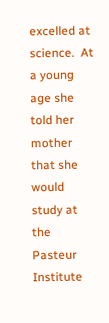excelled at science.  At a young age she told her mother that she would study at the Pasteur Institute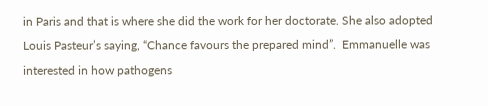in Paris and that is where she did the work for her doctorate. She also adopted Louis Pasteur’s saying, “Chance favours the prepared mind”.  Emmanuelle was interested in how pathogens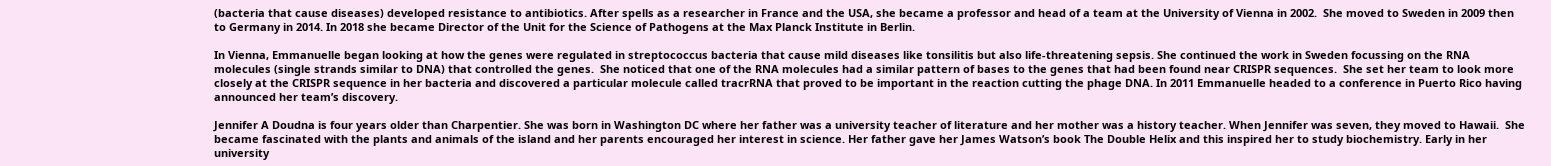(bacteria that cause diseases) developed resistance to antibiotics. After spells as a researcher in France and the USA, she became a professor and head of a team at the University of Vienna in 2002.  She moved to Sweden in 2009 then to Germany in 2014. In 2018 she became Director of the Unit for the Science of Pathogens at the Max Planck Institute in Berlin.

In Vienna, Emmanuelle began looking at how the genes were regulated in streptococcus bacteria that cause mild diseases like tonsilitis but also life-threatening sepsis. She continued the work in Sweden focussing on the RNA molecules (single strands similar to DNA) that controlled the genes.  She noticed that one of the RNA molecules had a similar pattern of bases to the genes that had been found near CRISPR sequences.  She set her team to look more closely at the CRISPR sequence in her bacteria and discovered a particular molecule called tracrRNA that proved to be important in the reaction cutting the phage DNA. In 2011 Emmanuelle headed to a conference in Puerto Rico having announced her team’s discovery.

Jennifer A Doudna is four years older than Charpentier. She was born in Washington DC where her father was a university teacher of literature and her mother was a history teacher. When Jennifer was seven, they moved to Hawaii.  She became fascinated with the plants and animals of the island and her parents encouraged her interest in science. Her father gave her James Watson’s book The Double Helix and this inspired her to study biochemistry. Early in her university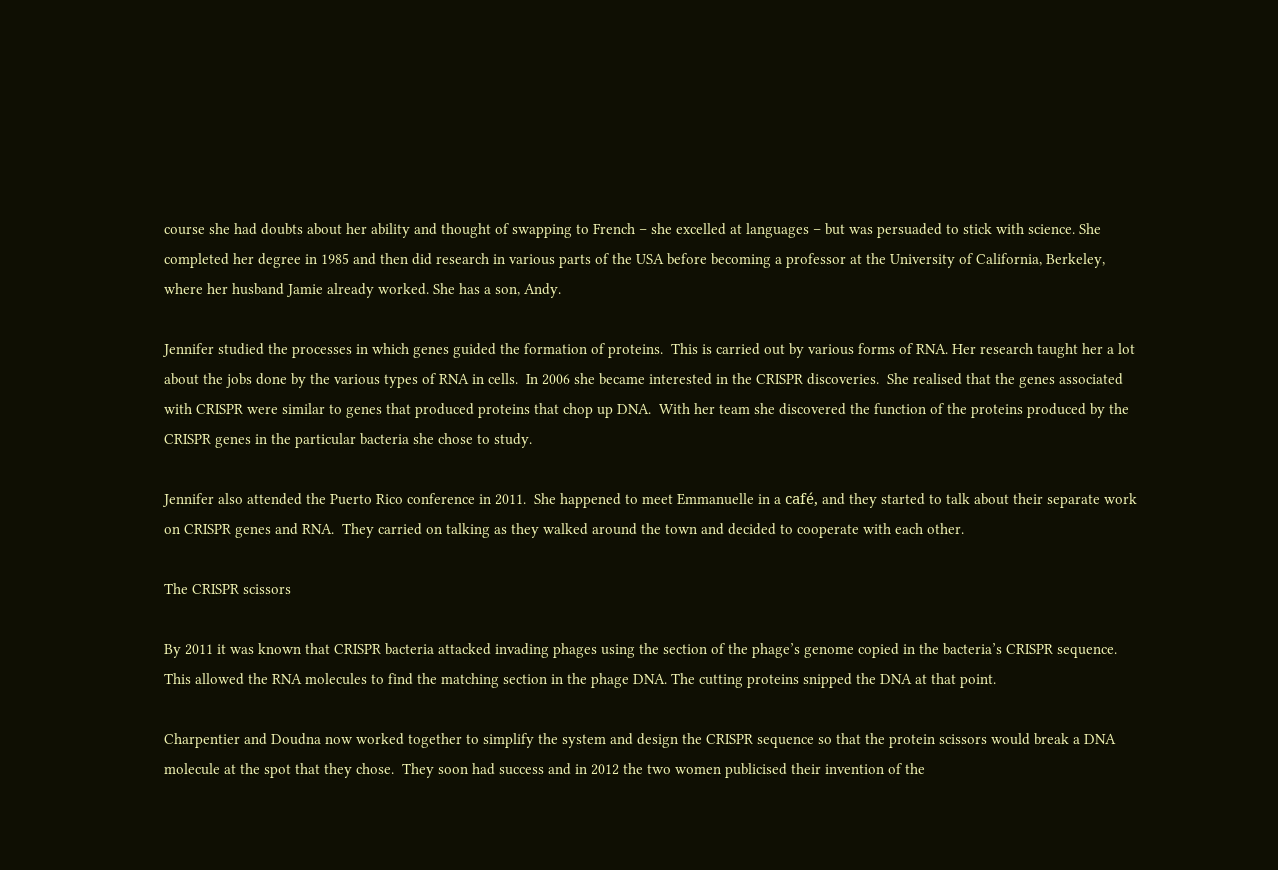course she had doubts about her ability and thought of swapping to French – she excelled at languages – but was persuaded to stick with science. She completed her degree in 1985 and then did research in various parts of the USA before becoming a professor at the University of California, Berkeley, where her husband Jamie already worked. She has a son, Andy.

Jennifer studied the processes in which genes guided the formation of proteins.  This is carried out by various forms of RNA. Her research taught her a lot about the jobs done by the various types of RNA in cells.  In 2006 she became interested in the CRISPR discoveries.  She realised that the genes associated with CRISPR were similar to genes that produced proteins that chop up DNA.  With her team she discovered the function of the proteins produced by the CRISPR genes in the particular bacteria she chose to study.

Jennifer also attended the Puerto Rico conference in 2011.  She happened to meet Emmanuelle in a café, and they started to talk about their separate work on CRISPR genes and RNA.  They carried on talking as they walked around the town and decided to cooperate with each other.

The CRISPR scissors

By 2011 it was known that CRISPR bacteria attacked invading phages using the section of the phage’s genome copied in the bacteria’s CRISPR sequence.  This allowed the RNA molecules to find the matching section in the phage DNA. The cutting proteins snipped the DNA at that point.

Charpentier and Doudna now worked together to simplify the system and design the CRISPR sequence so that the protein scissors would break a DNA molecule at the spot that they chose.  They soon had success and in 2012 the two women publicised their invention of the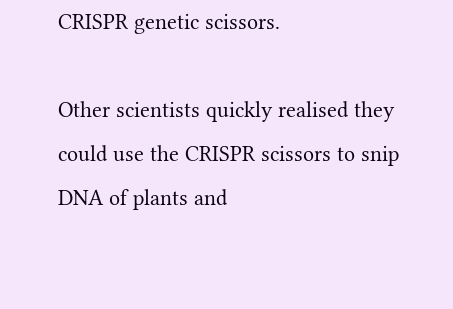CRISPR genetic scissors.

Other scientists quickly realised they could use the CRISPR scissors to snip DNA of plants and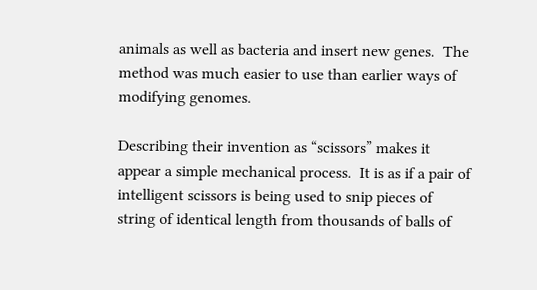animals as well as bacteria and insert new genes.  The method was much easier to use than earlier ways of modifying genomes.

Describing their invention as “scissors” makes it appear a simple mechanical process.  It is as if a pair of intelligent scissors is being used to snip pieces of string of identical length from thousands of balls of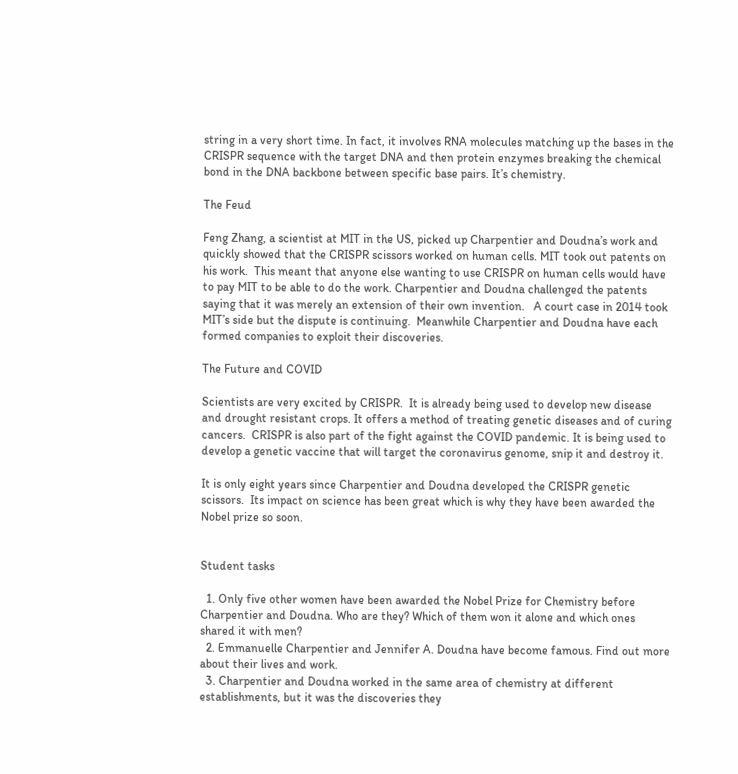string in a very short time. In fact, it involves RNA molecules matching up the bases in the CRISPR sequence with the target DNA and then protein enzymes breaking the chemical bond in the DNA backbone between specific base pairs. It’s chemistry.

The Feud

Feng Zhang, a scientist at MIT in the US, picked up Charpentier and Doudna’s work and quickly showed that the CRISPR scissors worked on human cells. MIT took out patents on his work.  This meant that anyone else wanting to use CRISPR on human cells would have to pay MIT to be able to do the work. Charpentier and Doudna challenged the patents saying that it was merely an extension of their own invention.   A court case in 2014 took MIT’s side but the dispute is continuing.  Meanwhile Charpentier and Doudna have each formed companies to exploit their discoveries.

The Future and COVID

Scientists are very excited by CRISPR.  It is already being used to develop new disease and drought resistant crops. It offers a method of treating genetic diseases and of curing cancers.  CRISPR is also part of the fight against the COVID pandemic. It is being used to develop a genetic vaccine that will target the coronavirus genome, snip it and destroy it.

It is only eight years since Charpentier and Doudna developed the CRISPR genetic scissors.  Its impact on science has been great which is why they have been awarded the Nobel prize so soon.


Student tasks

  1. Only five other women have been awarded the Nobel Prize for Chemistry before Charpentier and Doudna. Who are they? Which of them won it alone and which ones shared it with men?
  2. Emmanuelle Charpentier and Jennifer A. Doudna have become famous. Find out more about their lives and work.
  3. Charpentier and Doudna worked in the same area of chemistry at different establishments, but it was the discoveries they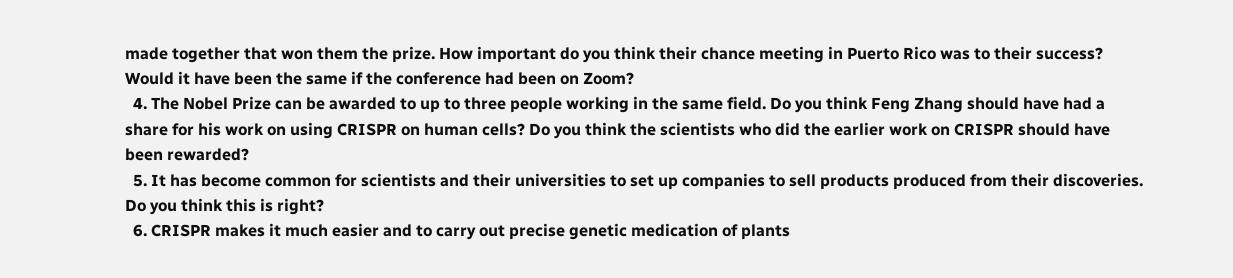made together that won them the prize. How important do you think their chance meeting in Puerto Rico was to their success? Would it have been the same if the conference had been on Zoom?
  4. The Nobel Prize can be awarded to up to three people working in the same field. Do you think Feng Zhang should have had a share for his work on using CRISPR on human cells? Do you think the scientists who did the earlier work on CRISPR should have been rewarded?
  5. It has become common for scientists and their universities to set up companies to sell products produced from their discoveries. Do you think this is right?
  6. CRISPR makes it much easier and to carry out precise genetic medication of plants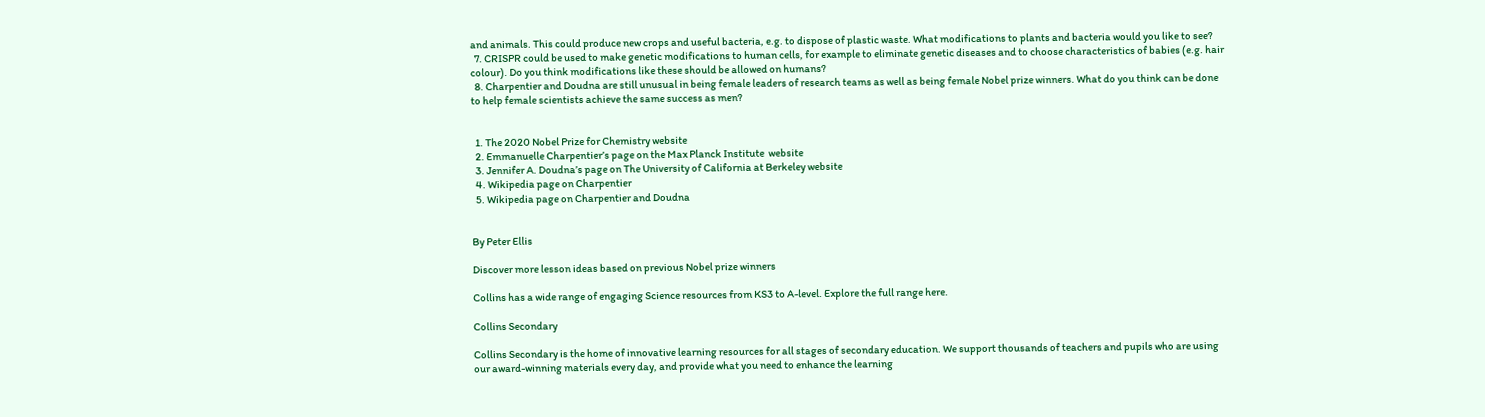and animals. This could produce new crops and useful bacteria, e.g. to dispose of plastic waste. What modifications to plants and bacteria would you like to see?
  7. CRISPR could be used to make genetic modifications to human cells, for example to eliminate genetic diseases and to choose characteristics of babies (e.g. hair colour). Do you think modifications like these should be allowed on humans?
  8. Charpentier and Doudna are still unusual in being female leaders of research teams as well as being female Nobel prize winners. What do you think can be done to help female scientists achieve the same success as men?


  1. The 2020 Nobel Prize for Chemistry website
  2. Emmanuelle Charpentier’s page on the Max Planck Institute  website
  3. Jennifer A. Doudna’s page on The University of California at Berkeley website
  4. Wikipedia page on Charpentier
  5. Wikipedia page on Charpentier and Doudna


By Peter Ellis

Discover more lesson ideas based on previous Nobel prize winners

Collins has a wide range of engaging Science resources from KS3 to A-level. Explore the full range here.

Collins Secondary

Collins Secondary is the home of innovative learning resources for all stages of secondary education. We support thousands of teachers and pupils who are using our award-winning materials every day, and provide what you need to enhance the learning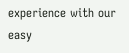experience with our easy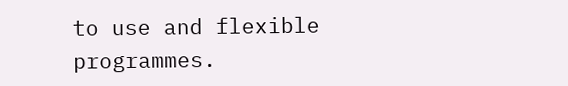to use and flexible programmes.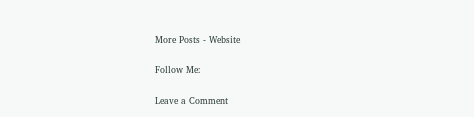More Posts - Website

Follow Me:

Leave a Comment